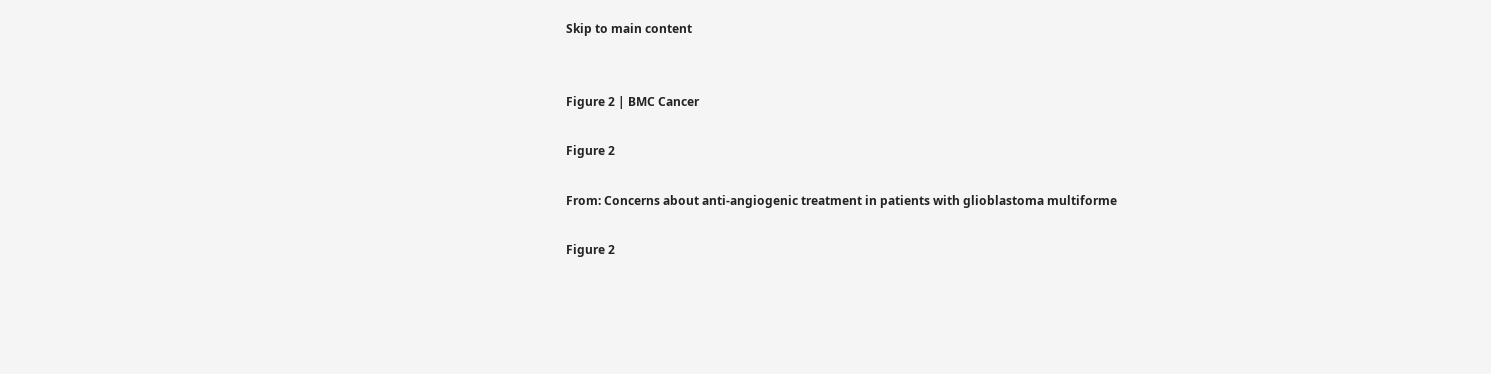Skip to main content


Figure 2 | BMC Cancer

Figure 2

From: Concerns about anti-angiogenic treatment in patients with glioblastoma multiforme

Figure 2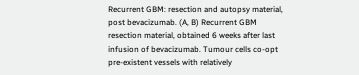Recurrent GBM: resection and autopsy material, post bevacizumab. (A, B) Recurrent GBM resection material, obtained 6 weeks after last infusion of bevacizumab. Tumour cells co-opt pre-existent vessels with relatively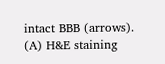intact BBB (arrows). (A) H&E staining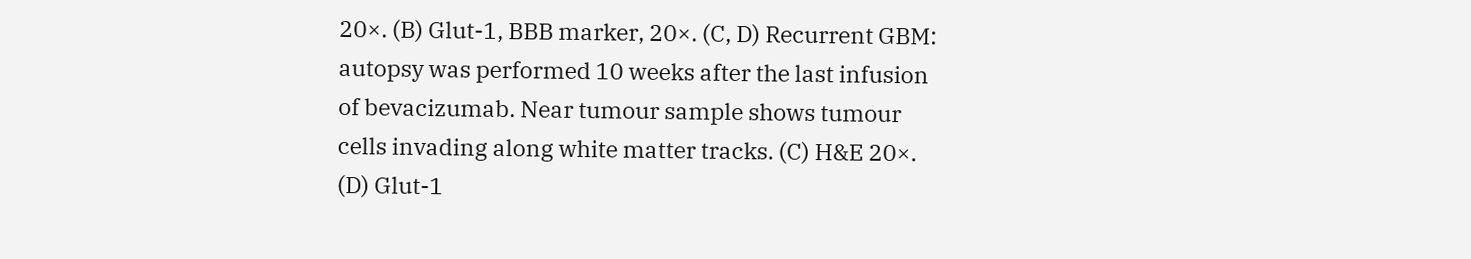20×. (B) Glut-1, BBB marker, 20×. (C, D) Recurrent GBM: autopsy was performed 10 weeks after the last infusion of bevacizumab. Near tumour sample shows tumour cells invading along white matter tracks. (C) H&E 20×. (D) Glut-1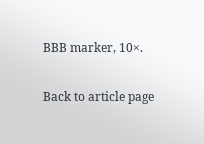BBB marker, 10×.

Back to article page